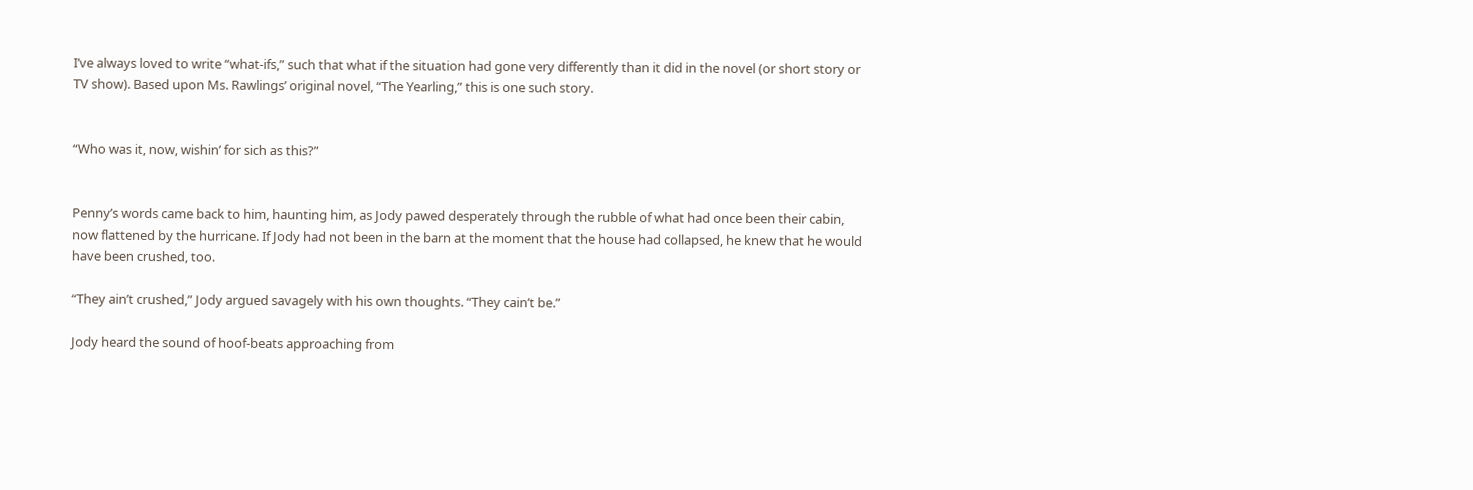I’ve always loved to write “what-ifs,” such that what if the situation had gone very differently than it did in the novel (or short story or TV show). Based upon Ms. Rawlings’ original novel, “The Yearling,” this is one such story.


“Who was it, now, wishin’ for sich as this?”


Penny’s words came back to him, haunting him, as Jody pawed desperately through the rubble of what had once been their cabin, now flattened by the hurricane. If Jody had not been in the barn at the moment that the house had collapsed, he knew that he would have been crushed, too.

“They ain’t crushed,” Jody argued savagely with his own thoughts. “They cain’t be.”

Jody heard the sound of hoof-beats approaching from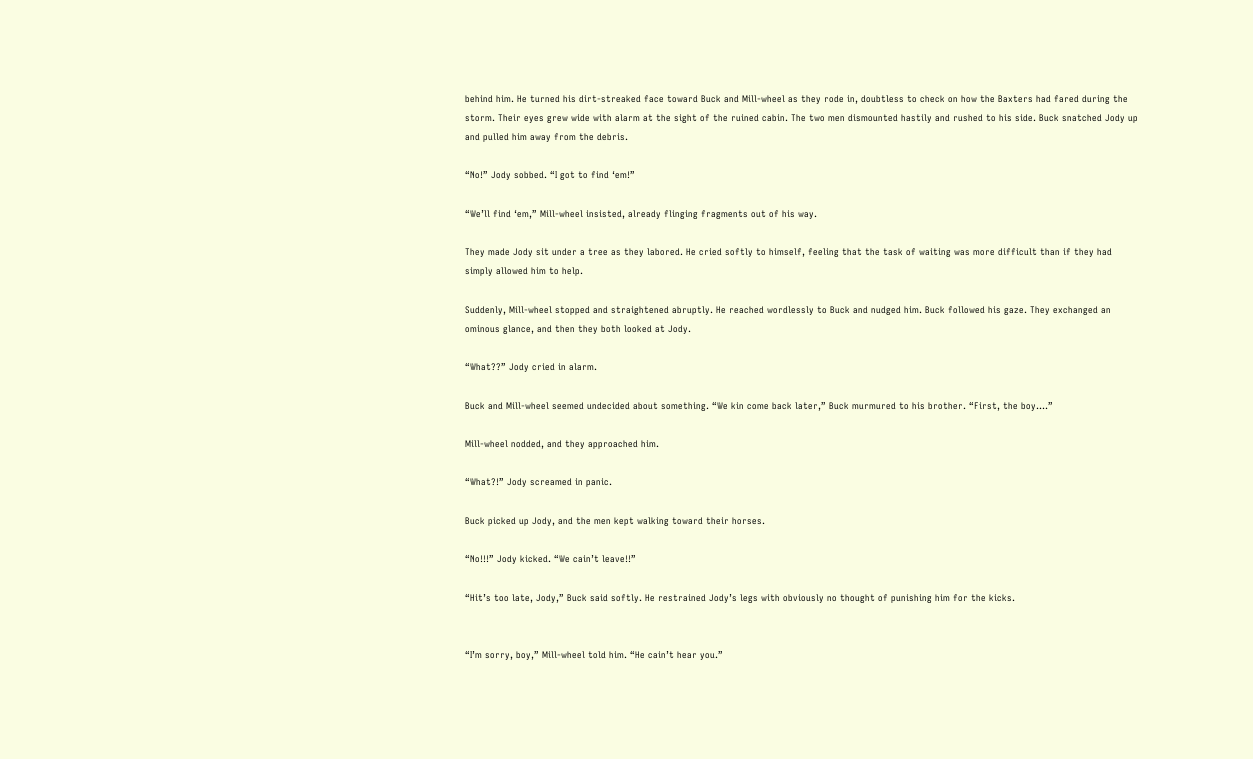behind him. He turned his dirt-streaked face toward Buck and Mill-wheel as they rode in, doubtless to check on how the Baxters had fared during the storm. Their eyes grew wide with alarm at the sight of the ruined cabin. The two men dismounted hastily and rushed to his side. Buck snatched Jody up and pulled him away from the debris.

“No!” Jody sobbed. “I got to find ‘em!”

“We’ll find ‘em,” Mill-wheel insisted, already flinging fragments out of his way.

They made Jody sit under a tree as they labored. He cried softly to himself, feeling that the task of waiting was more difficult than if they had simply allowed him to help.

Suddenly, Mill-wheel stopped and straightened abruptly. He reached wordlessly to Buck and nudged him. Buck followed his gaze. They exchanged an ominous glance, and then they both looked at Jody.

“What??” Jody cried in alarm.

Buck and Mill-wheel seemed undecided about something. “We kin come back later,” Buck murmured to his brother. “First, the boy….”

Mill-wheel nodded, and they approached him.

“What?!” Jody screamed in panic.

Buck picked up Jody, and the men kept walking toward their horses.

“No!!!” Jody kicked. “We cain’t leave!!”

“Hit’s too late, Jody,” Buck said softly. He restrained Jody’s legs with obviously no thought of punishing him for the kicks.


“I’m sorry, boy,” Mill-wheel told him. “He cain’t hear you.”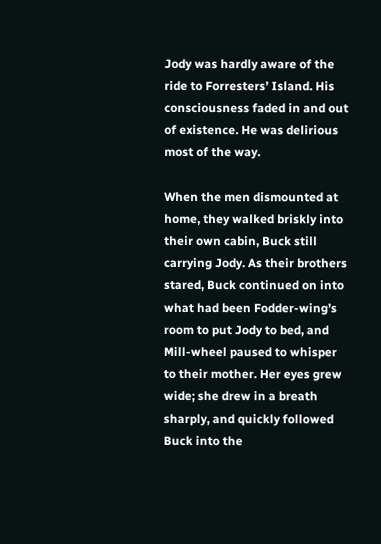Jody was hardly aware of the ride to Forresters’ Island. His consciousness faded in and out of existence. He was delirious most of the way.

When the men dismounted at home, they walked briskly into their own cabin, Buck still carrying Jody. As their brothers stared, Buck continued on into what had been Fodder-wing’s room to put Jody to bed, and Mill-wheel paused to whisper to their mother. Her eyes grew wide; she drew in a breath sharply, and quickly followed Buck into the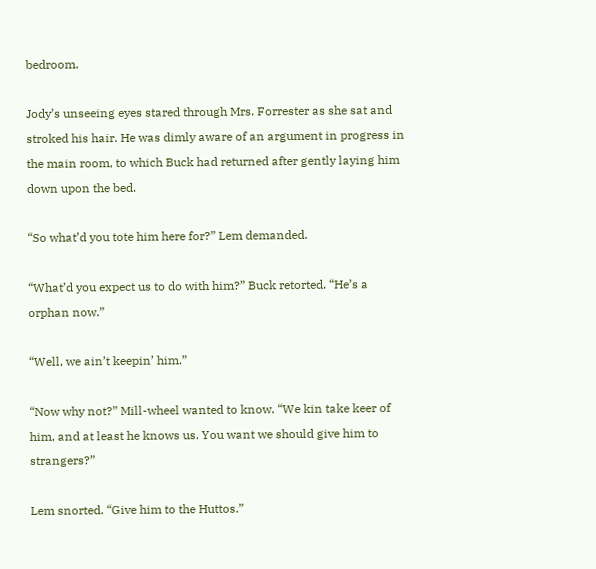bedroom.

Jody’s unseeing eyes stared through Mrs. Forrester as she sat and stroked his hair. He was dimly aware of an argument in progress in the main room, to which Buck had returned after gently laying him down upon the bed.

“So what’d you tote him here for?” Lem demanded.

“What’d you expect us to do with him?” Buck retorted. “He’s a orphan now.”

“Well, we ain’t keepin’ him.”

“Now why not?” Mill-wheel wanted to know. “We kin take keer of him, and at least he knows us. You want we should give him to strangers?”

Lem snorted. “Give him to the Huttos.”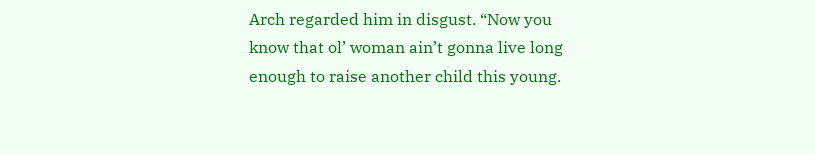Arch regarded him in disgust. “Now you know that ol’ woman ain’t gonna live long enough to raise another child this young.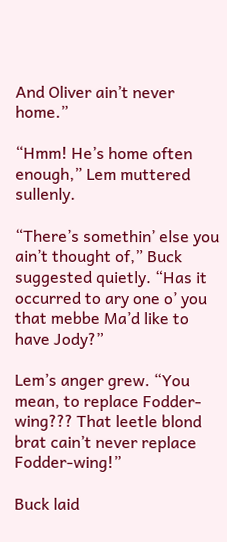And Oliver ain’t never home.”

“Hmm! He’s home often enough,” Lem muttered sullenly.

“There’s somethin’ else you ain’t thought of,” Buck suggested quietly. “Has it occurred to ary one o’ you that mebbe Ma’d like to have Jody?”

Lem’s anger grew. “You mean, to replace Fodder-wing??? That leetle blond brat cain’t never replace Fodder-wing!”

Buck laid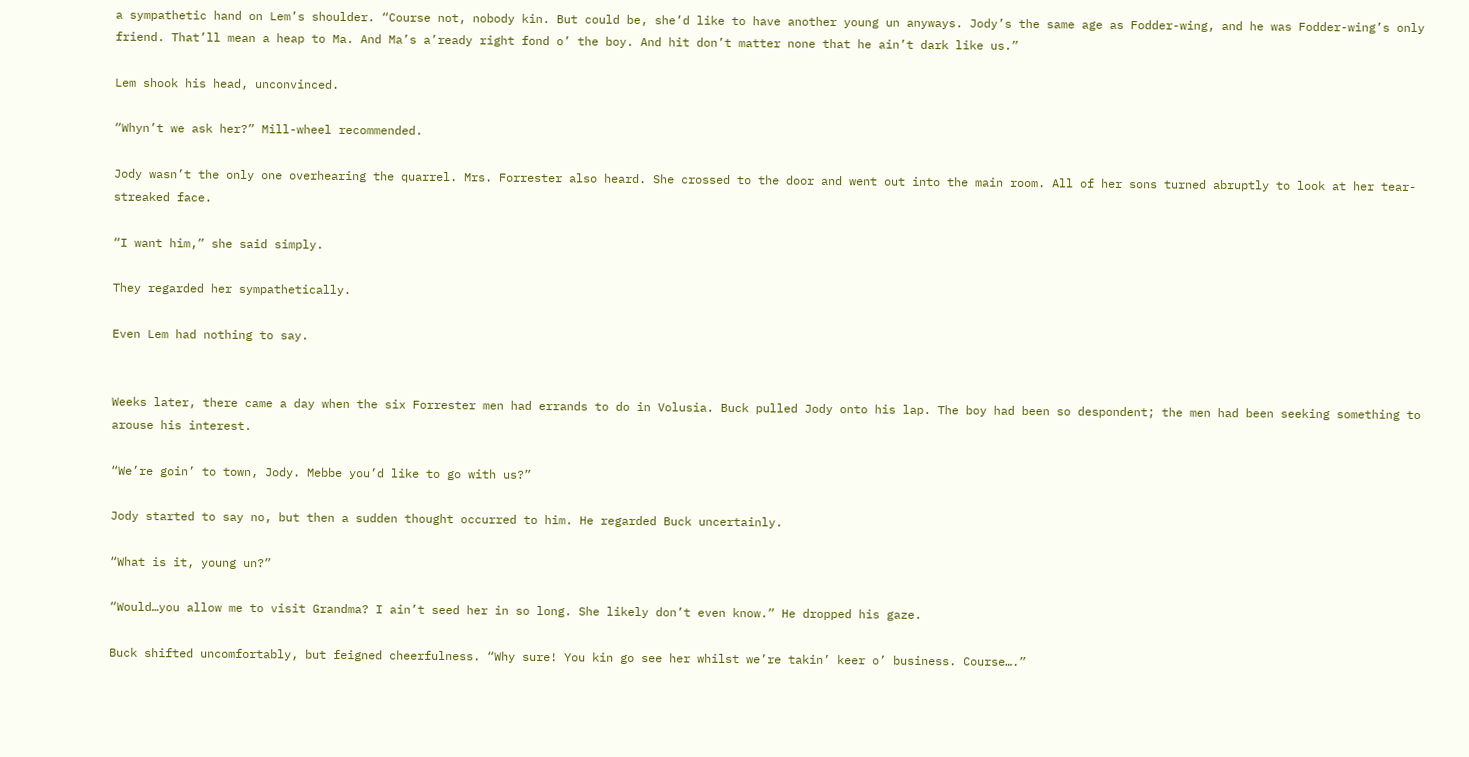a sympathetic hand on Lem’s shoulder. “Course not, nobody kin. But could be, she’d like to have another young un anyways. Jody’s the same age as Fodder-wing, and he was Fodder-wing’s only friend. That’ll mean a heap to Ma. And Ma’s a’ready right fond o’ the boy. And hit don’t matter none that he ain’t dark like us.”

Lem shook his head, unconvinced.

“Whyn’t we ask her?” Mill-wheel recommended.

Jody wasn’t the only one overhearing the quarrel. Mrs. Forrester also heard. She crossed to the door and went out into the main room. All of her sons turned abruptly to look at her tear-streaked face.

“I want him,” she said simply.

They regarded her sympathetically.

Even Lem had nothing to say.


Weeks later, there came a day when the six Forrester men had errands to do in Volusia. Buck pulled Jody onto his lap. The boy had been so despondent; the men had been seeking something to arouse his interest.

“We’re goin’ to town, Jody. Mebbe you’d like to go with us?”

Jody started to say no, but then a sudden thought occurred to him. He regarded Buck uncertainly.

“What is it, young un?”

“Would…you allow me to visit Grandma? I ain’t seed her in so long. She likely don’t even know.” He dropped his gaze.

Buck shifted uncomfortably, but feigned cheerfulness. “Why sure! You kin go see her whilst we’re takin’ keer o’ business. Course….”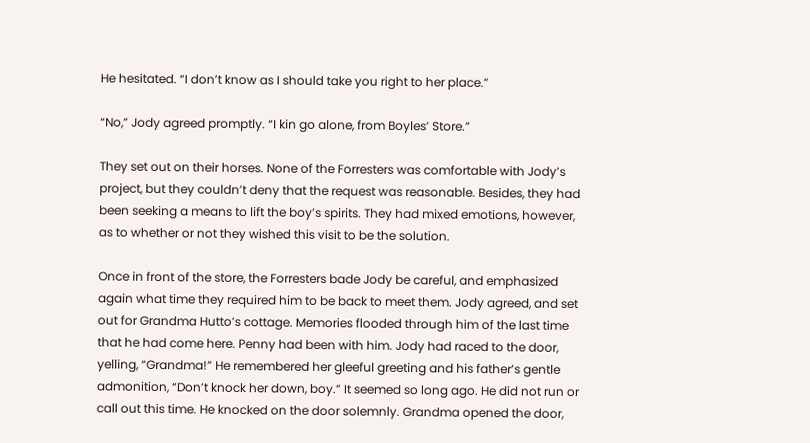He hesitated. “I don’t know as I should take you right to her place.”

“No,” Jody agreed promptly. “I kin go alone, from Boyles’ Store.”

They set out on their horses. None of the Forresters was comfortable with Jody’s project, but they couldn’t deny that the request was reasonable. Besides, they had been seeking a means to lift the boy’s spirits. They had mixed emotions, however, as to whether or not they wished this visit to be the solution.

Once in front of the store, the Forresters bade Jody be careful, and emphasized again what time they required him to be back to meet them. Jody agreed, and set out for Grandma Hutto’s cottage. Memories flooded through him of the last time that he had come here. Penny had been with him. Jody had raced to the door, yelling, “Grandma!” He remembered her gleeful greeting and his father’s gentle admonition, “Don’t knock her down, boy.” It seemed so long ago. He did not run or call out this time. He knocked on the door solemnly. Grandma opened the door,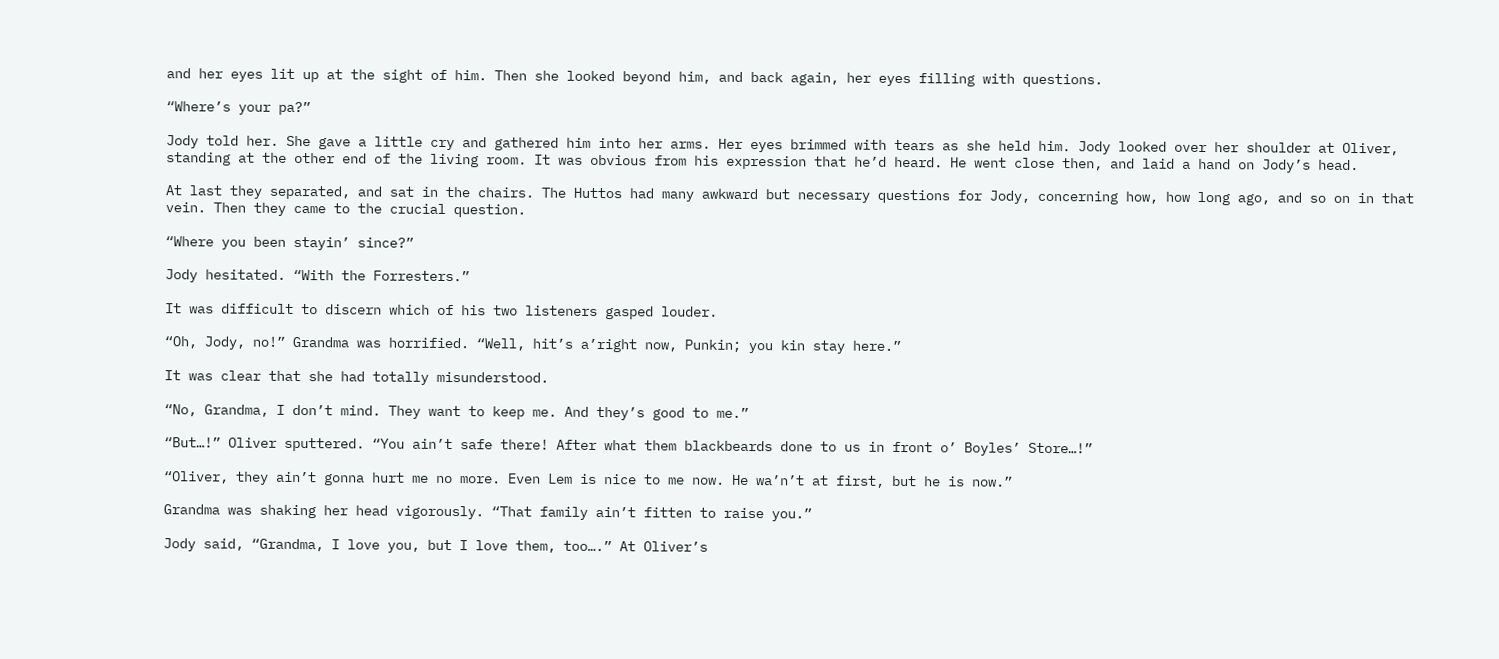and her eyes lit up at the sight of him. Then she looked beyond him, and back again, her eyes filling with questions.

“Where’s your pa?”

Jody told her. She gave a little cry and gathered him into her arms. Her eyes brimmed with tears as she held him. Jody looked over her shoulder at Oliver, standing at the other end of the living room. It was obvious from his expression that he’d heard. He went close then, and laid a hand on Jody’s head.

At last they separated, and sat in the chairs. The Huttos had many awkward but necessary questions for Jody, concerning how, how long ago, and so on in that vein. Then they came to the crucial question.

“Where you been stayin’ since?”

Jody hesitated. “With the Forresters.”

It was difficult to discern which of his two listeners gasped louder.

“Oh, Jody, no!” Grandma was horrified. “Well, hit’s a’right now, Punkin; you kin stay here.”

It was clear that she had totally misunderstood.

“No, Grandma, I don’t mind. They want to keep me. And they’s good to me.”

“But…!” Oliver sputtered. “You ain’t safe there! After what them blackbeards done to us in front o’ Boyles’ Store…!”

“Oliver, they ain’t gonna hurt me no more. Even Lem is nice to me now. He wa’n’t at first, but he is now.”

Grandma was shaking her head vigorously. “That family ain’t fitten to raise you.”

Jody said, “Grandma, I love you, but I love them, too….” At Oliver’s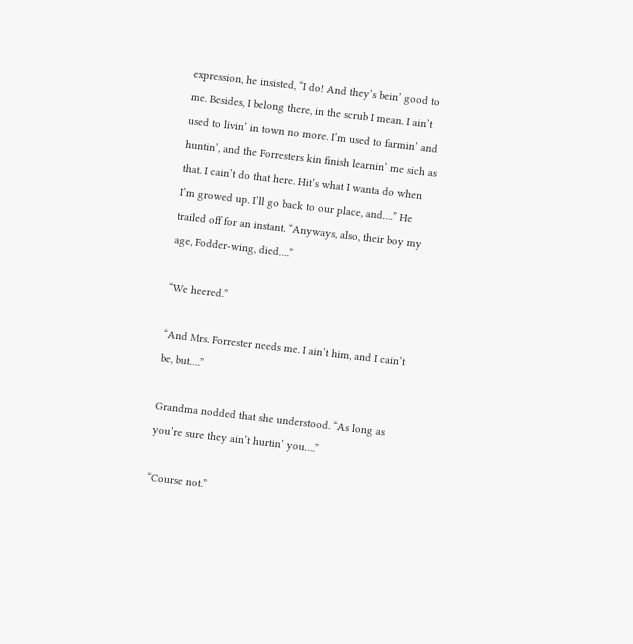expression, he insisted, “I do! And they’s bein’ good to me. Besides, I belong there, in the scrub I mean. I ain’t used to livin’ in town no more. I’m used to farmin’ and huntin’, and the Forresters kin finish learnin’ me sich as that. I cain’t do that here. Hit’s what I wanta do when I’m growed up. I’ll go back to our place, and….” He trailed off for an instant. “Anyways, also, their boy my age, Fodder-wing, died….”

“We heered.”

“And Mrs. Forrester needs me. I ain’t him, and I cain’t be, but….”

Grandma nodded that she understood. “As long as you’re sure they ain’t hurtin’ you….”

“Course not.”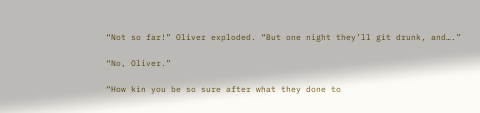“Not so far!” Oliver exploded. “But one night they’ll git drunk, and….”

“No, Oliver.”

“How kin you be so sure after what they done to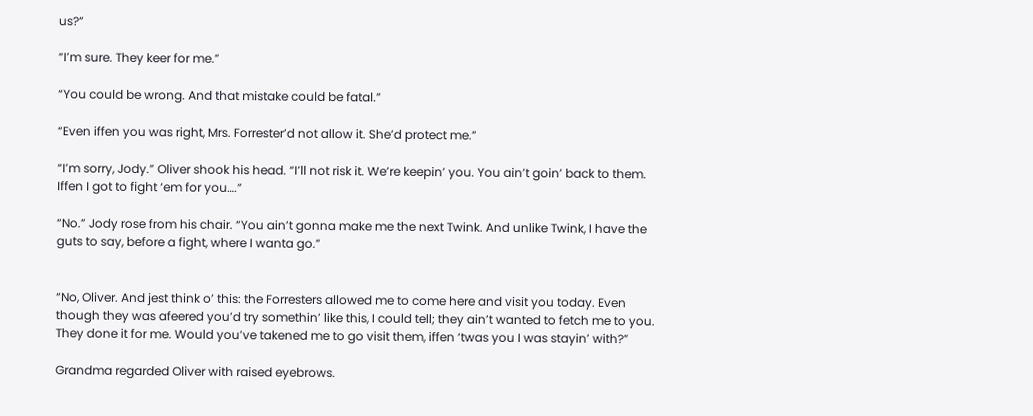us?”

“I’m sure. They keer for me.”

“You could be wrong. And that mistake could be fatal.”

“Even iffen you was right, Mrs. Forrester’d not allow it. She’d protect me.”

“I’m sorry, Jody.” Oliver shook his head. “I’ll not risk it. We’re keepin’ you. You ain’t goin’ back to them. Iffen I got to fight ‘em for you….”

“No.” Jody rose from his chair. “You ain’t gonna make me the next Twink. And unlike Twink, I have the guts to say, before a fight, where I wanta go.”


“No, Oliver. And jest think o’ this: the Forresters allowed me to come here and visit you today. Even though they was afeered you’d try somethin’ like this, I could tell; they ain’t wanted to fetch me to you. They done it for me. Would you’ve takened me to go visit them, iffen ‘twas you I was stayin’ with?”

Grandma regarded Oliver with raised eyebrows.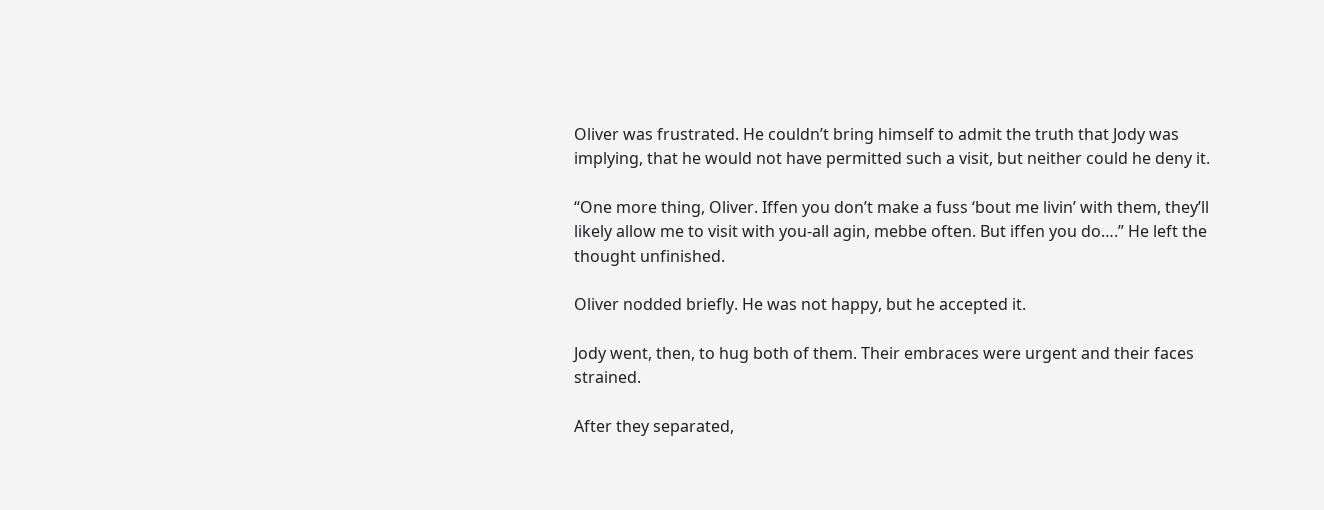Oliver was frustrated. He couldn’t bring himself to admit the truth that Jody was implying, that he would not have permitted such a visit, but neither could he deny it.

“One more thing, Oliver. Iffen you don’t make a fuss ‘bout me livin’ with them, they’ll likely allow me to visit with you-all agin, mebbe often. But iffen you do….” He left the thought unfinished.

Oliver nodded briefly. He was not happy, but he accepted it.

Jody went, then, to hug both of them. Their embraces were urgent and their faces strained.

After they separated,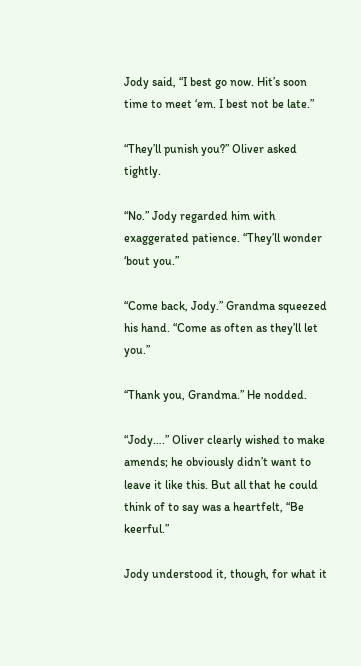Jody said, “I best go now. Hit’s soon time to meet ‘em. I best not be late.”

“They’ll punish you?” Oliver asked tightly.

“No.” Jody regarded him with exaggerated patience. “They’ll wonder ‘bout you.”

“Come back, Jody.” Grandma squeezed his hand. “Come as often as they’ll let you.”

“Thank you, Grandma.” He nodded.

“Jody….” Oliver clearly wished to make amends; he obviously didn’t want to leave it like this. But all that he could think of to say was a heartfelt, “Be keerful.”

Jody understood it, though, for what it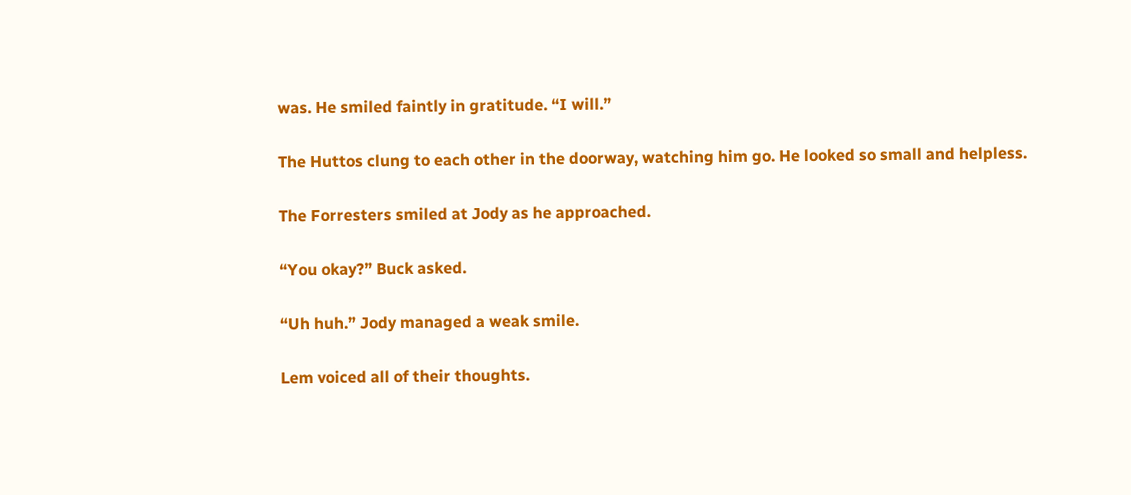was. He smiled faintly in gratitude. “I will.”

The Huttos clung to each other in the doorway, watching him go. He looked so small and helpless.

The Forresters smiled at Jody as he approached.

“You okay?” Buck asked.

“Uh huh.” Jody managed a weak smile.

Lem voiced all of their thoughts.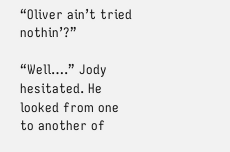“Oliver ain’t tried nothin’?”

“Well….” Jody hesitated. He looked from one to another of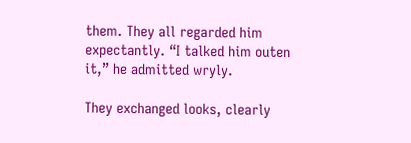them. They all regarded him expectantly. “I talked him outen it,” he admitted wryly.

They exchanged looks, clearly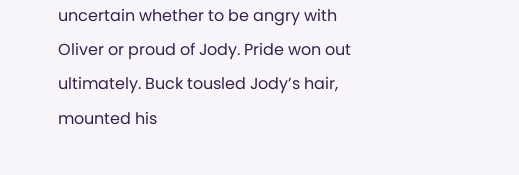uncertain whether to be angry with Oliver or proud of Jody. Pride won out ultimately. Buck tousled Jody’s hair, mounted his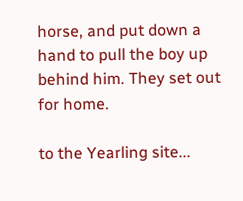horse, and put down a hand to pull the boy up behind him. They set out for home.

to the Yearling site...